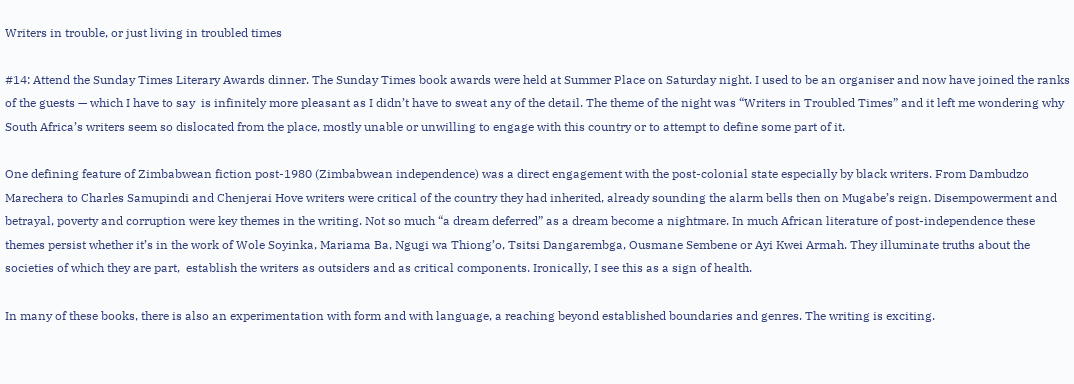Writers in trouble, or just living in troubled times

#14: Attend the Sunday Times Literary Awards dinner. The Sunday Times book awards were held at Summer Place on Saturday night. I used to be an organiser and now have joined the ranks of the guests — which I have to say  is infinitely more pleasant as I didn’t have to sweat any of the detail. The theme of the night was “Writers in Troubled Times” and it left me wondering why South Africa’s writers seem so dislocated from the place, mostly unable or unwilling to engage with this country or to attempt to define some part of it.

One defining feature of Zimbabwean fiction post-1980 (Zimbabwean independence) was a direct engagement with the post-colonial state especially by black writers. From Dambudzo Marechera to Charles Samupindi and Chenjerai Hove writers were critical of the country they had inherited, already sounding the alarm bells then on Mugabe’s reign. Disempowerment and betrayal, poverty and corruption were key themes in the writing. Not so much “a dream deferred” as a dream become a nightmare. In much African literature of post-independence these themes persist whether it’s in the work of Wole Soyinka, Mariama Ba, Ngugi wa Thiong’o, Tsitsi Dangarembga, Ousmane Sembene or Ayi Kwei Armah. They illuminate truths about the societies of which they are part,  establish the writers as outsiders and as critical components. Ironically, I see this as a sign of health.

In many of these books, there is also an experimentation with form and with language, a reaching beyond established boundaries and genres. The writing is exciting.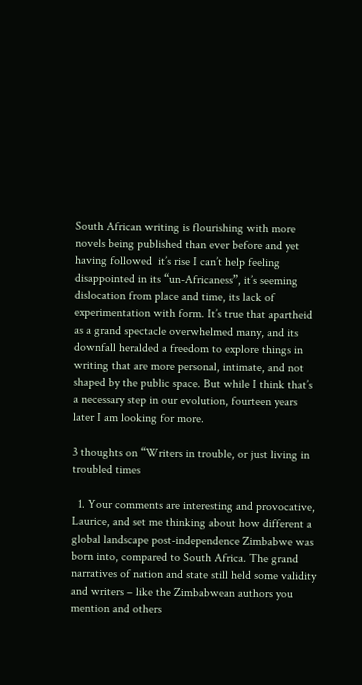South African writing is flourishing with more novels being published than ever before and yet having followed  it’s rise I can’t help feeling disappointed in its “un-Africaness”, it’s seeming dislocation from place and time, its lack of experimentation with form. It’s true that apartheid as a grand spectacle overwhelmed many, and its downfall heralded a freedom to explore things in writing that are more personal, intimate, and not shaped by the public space. But while I think that’s a necessary step in our evolution, fourteen years later I am looking for more.

3 thoughts on “Writers in trouble, or just living in troubled times

  1. Your comments are interesting and provocative, Laurice, and set me thinking about how different a global landscape post-independence Zimbabwe was born into, compared to South Africa. The grand narratives of nation and state still held some validity and writers – like the Zimbabwean authors you mention and others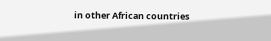in other African countries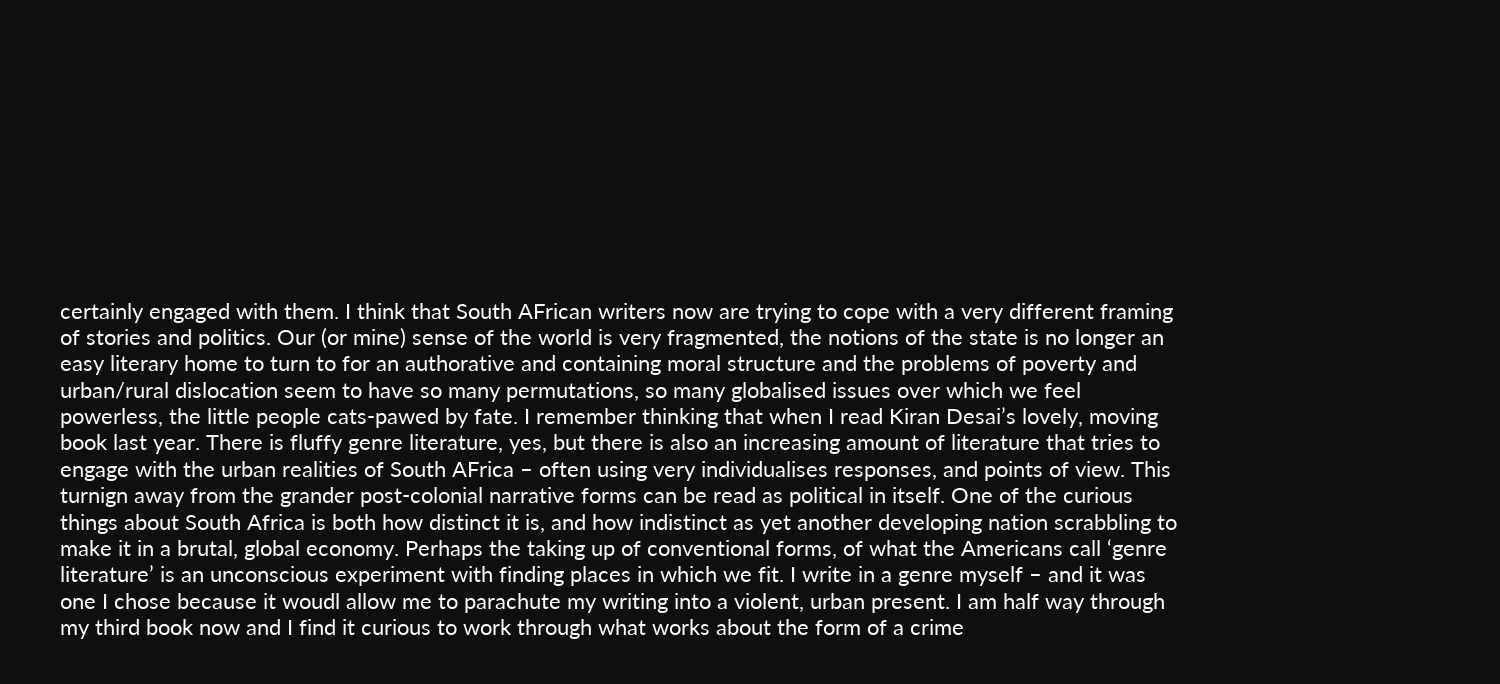certainly engaged with them. I think that South AFrican writers now are trying to cope with a very different framing of stories and politics. Our (or mine) sense of the world is very fragmented, the notions of the state is no longer an easy literary home to turn to for an authorative and containing moral structure and the problems of poverty and urban/rural dislocation seem to have so many permutations, so many globalised issues over which we feel powerless, the little people cats-pawed by fate. I remember thinking that when I read Kiran Desai’s lovely, moving book last year. There is fluffy genre literature, yes, but there is also an increasing amount of literature that tries to engage with the urban realities of South AFrica – often using very individualises responses, and points of view. This turnign away from the grander post-colonial narrative forms can be read as political in itself. One of the curious things about South Africa is both how distinct it is, and how indistinct as yet another developing nation scrabbling to make it in a brutal, global economy. Perhaps the taking up of conventional forms, of what the Americans call ‘genre literature’ is an unconscious experiment with finding places in which we fit. I write in a genre myself – and it was one I chose because it woudl allow me to parachute my writing into a violent, urban present. I am half way through my third book now and I find it curious to work through what works about the form of a crime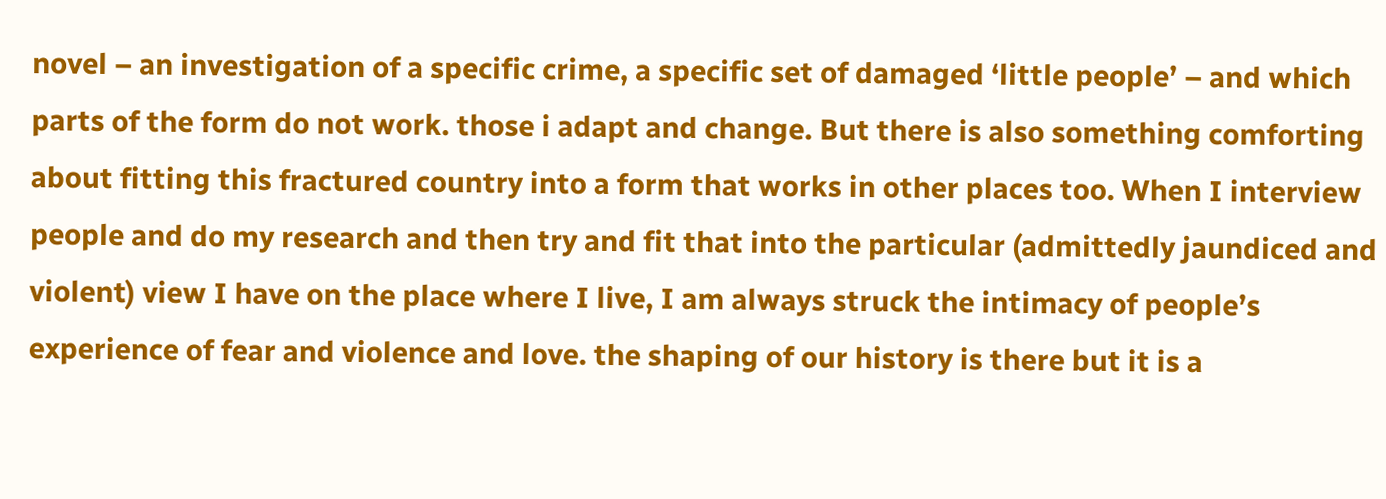novel – an investigation of a specific crime, a specific set of damaged ‘little people’ – and which parts of the form do not work. those i adapt and change. But there is also something comforting about fitting this fractured country into a form that works in other places too. When I interview people and do my research and then try and fit that into the particular (admittedly jaundiced and violent) view I have on the place where I live, I am always struck the intimacy of people’s experience of fear and violence and love. the shaping of our history is there but it is a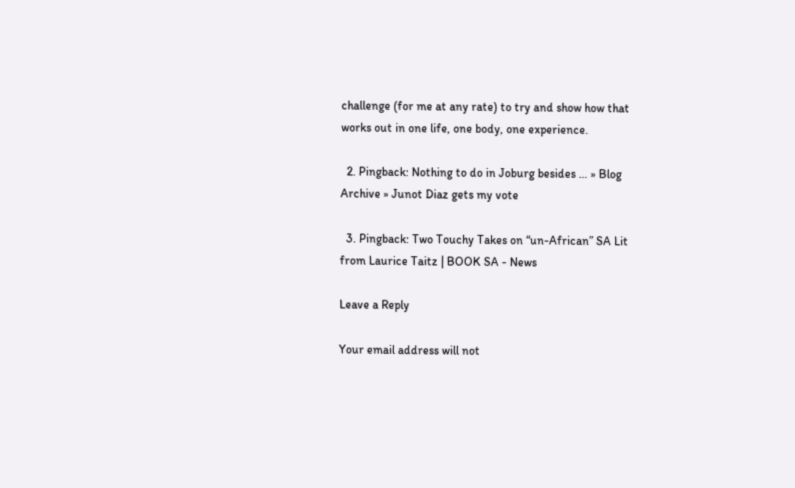challenge (for me at any rate) to try and show how that works out in one life, one body, one experience.

  2. Pingback: Nothing to do in Joburg besides … » Blog Archive » Junot Diaz gets my vote

  3. Pingback: Two Touchy Takes on “un-African” SA Lit from Laurice Taitz | BOOK SA - News

Leave a Reply

Your email address will not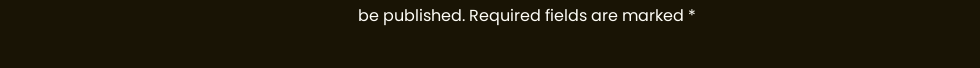be published. Required fields are marked *